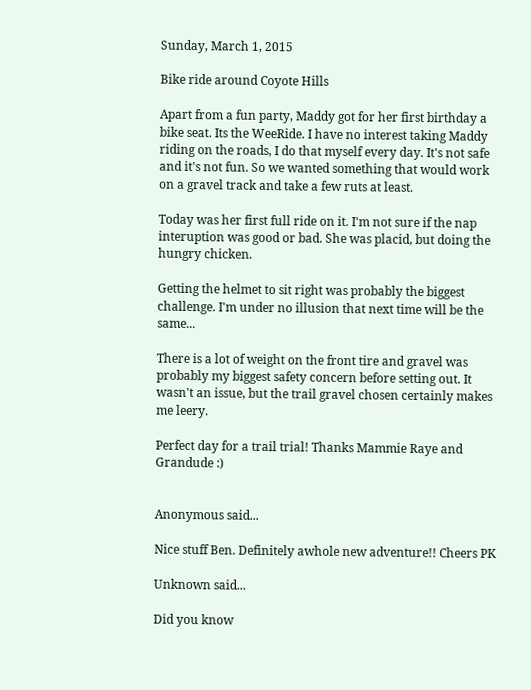Sunday, March 1, 2015

Bike ride around Coyote Hills

Apart from a fun party, Maddy got for her first birthday a bike seat. Its the WeeRide. I have no interest taking Maddy riding on the roads, I do that myself every day. It's not safe and it's not fun. So we wanted something that would work on a gravel track and take a few ruts at least.

Today was her first full ride on it. I'm not sure if the nap interuption was good or bad. She was placid, but doing the hungry chicken.

Getting the helmet to sit right was probably the biggest challenge. I'm under no illusion that next time will be the same...

There is a lot of weight on the front tire and gravel was probably my biggest safety concern before setting out. It wasn't an issue, but the trail gravel chosen certainly makes me leery.

Perfect day for a trail trial! Thanks Mammie Raye and Grandude :)


Anonymous said...

Nice stuff Ben. Definitely awhole new adventure!! Cheers PK

Unknown said...

Did you know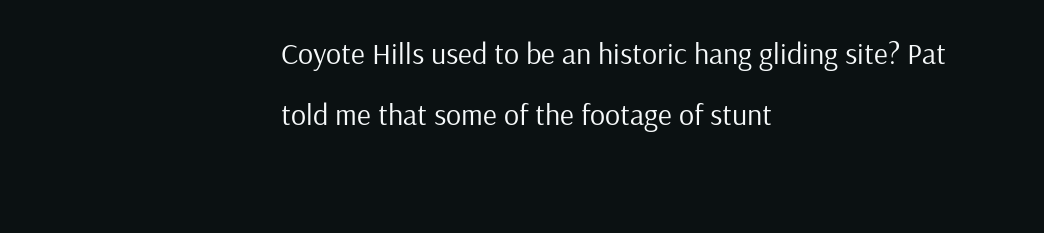Coyote Hills used to be an historic hang gliding site? Pat told me that some of the footage of stunt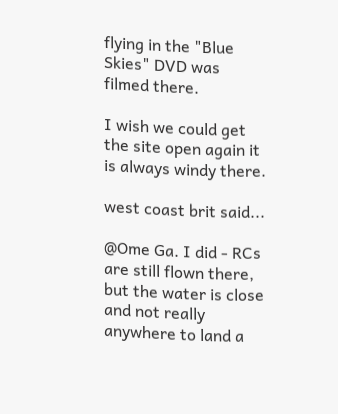flying in the "Blue Skies" DVD was filmed there.

I wish we could get the site open again it is always windy there.

west coast brit said...

@Ome Ga. I did - RCs are still flown there, but the water is close and not really anywhere to land a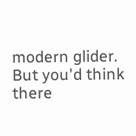modern glider. But you'd think there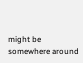might be somewhere around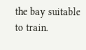the bay suitable to train.